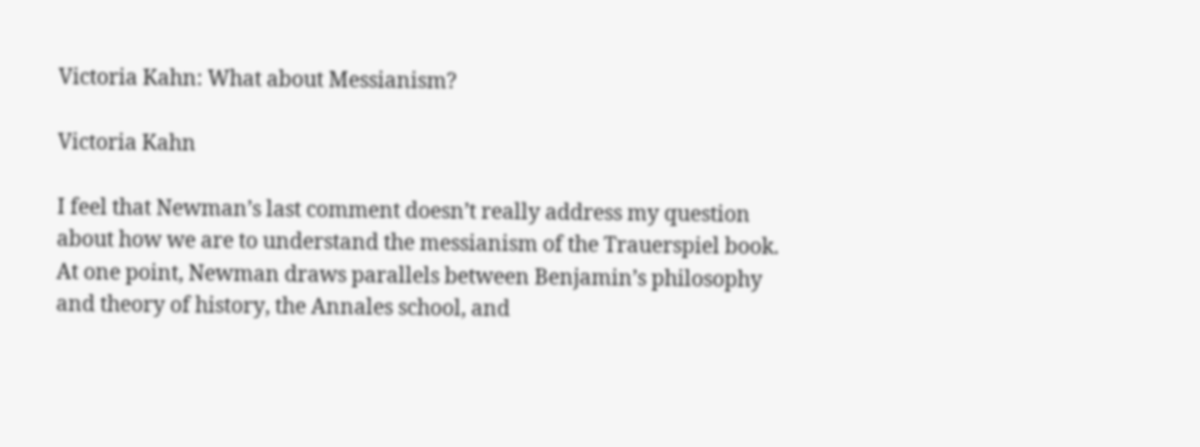Victoria Kahn: What about Messianism?

Victoria Kahn

I feel that Newman’s last comment doesn’t really address my question about how we are to understand the messianism of the Trauerspiel book. At one point, Newman draws parallels between Benjamin’s philosophy and theory of history, the Annales school, and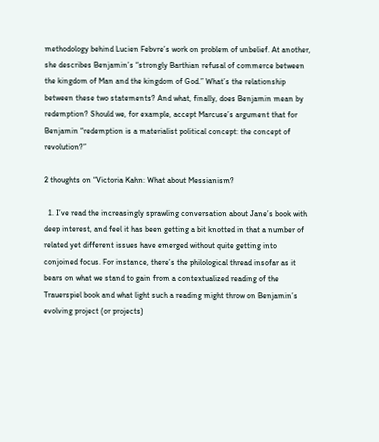methodology behind Lucien Febvre’s work on problem of unbelief. At another, she describes Benjamin’s “strongly Barthian refusal of commerce between the kingdom of Man and the kingdom of God.” What’s the relationship between these two statements? And what, finally, does Benjamin mean by redemption? Should we, for example, accept Marcuse’s argument that for Benjamin “redemption is a materialist political concept: the concept of revolution?”

2 thoughts on “Victoria Kahn: What about Messianism?

  1. I’ve read the increasingly sprawling conversation about Jane’s book with deep interest, and feel it has been getting a bit knotted in that a number of related yet different issues have emerged without quite getting into conjoined focus. For instance, there’s the philological thread insofar as it bears on what we stand to gain from a contextualized reading of the Trauerspiel book and what light such a reading might throw on Benjamin’s evolving project (or projects)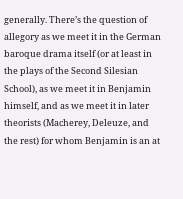generally. There’s the question of allegory as we meet it in the German baroque drama itself (or at least in the plays of the Second Silesian School), as we meet it in Benjamin himself, and as we meet it in later theorists (Macherey, Deleuze, and the rest) for whom Benjamin is an at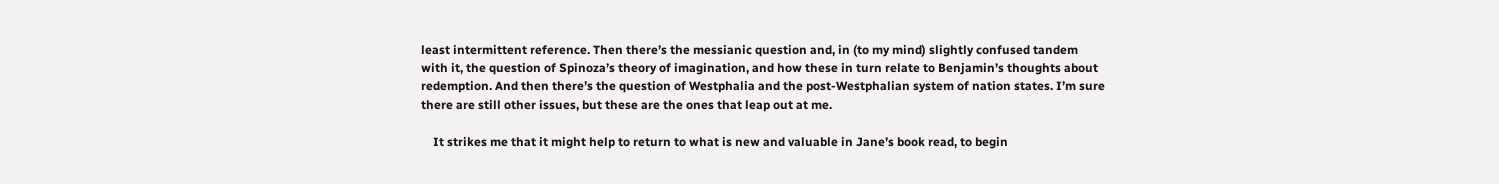least intermittent reference. Then there’s the messianic question and, in (to my mind) slightly confused tandem with it, the question of Spinoza’s theory of imagination, and how these in turn relate to Benjamin’s thoughts about redemption. And then there’s the question of Westphalia and the post-Westphalian system of nation states. I’m sure there are still other issues, but these are the ones that leap out at me.

    It strikes me that it might help to return to what is new and valuable in Jane’s book read, to begin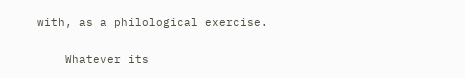with, as a philological exercise.

    Whatever its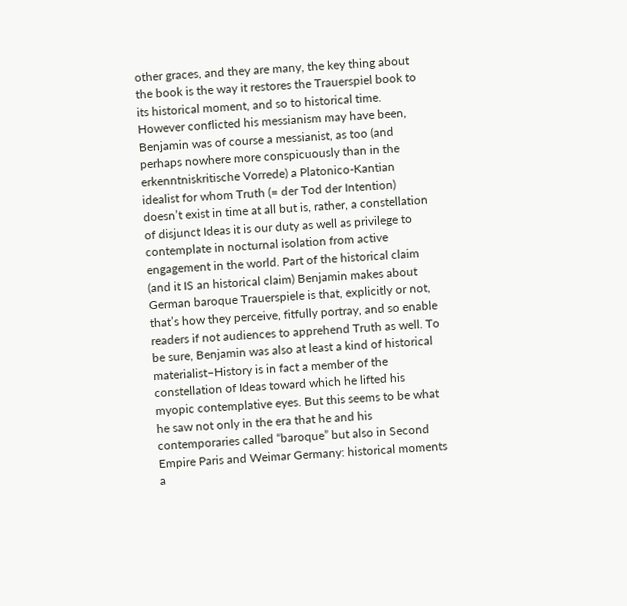other graces, and they are many, the key thing about the book is the way it restores the Trauerspiel book to its historical moment, and so to historical time. However conflicted his messianism may have been, Benjamin was of course a messianist, as too (and perhaps nowhere more conspicuously than in the erkenntniskritische Vorrede) a Platonico-Kantian idealist for whom Truth (= der Tod der Intention) doesn’t exist in time at all but is, rather, a constellation of disjunct Ideas it is our duty as well as privilege to contemplate in nocturnal isolation from active engagement in the world. Part of the historical claim (and it IS an historical claim) Benjamin makes about German baroque Trauerspiele is that, explicitly or not, that’s how they perceive, fitfully portray, and so enable readers if not audiences to apprehend Truth as well. To be sure, Benjamin was also at least a kind of historical materialist–History is in fact a member of the constellation of Ideas toward which he lifted his myopic contemplative eyes. But this seems to be what he saw not only in the era that he and his contemporaries called “baroque” but also in Second Empire Paris and Weimar Germany: historical moments a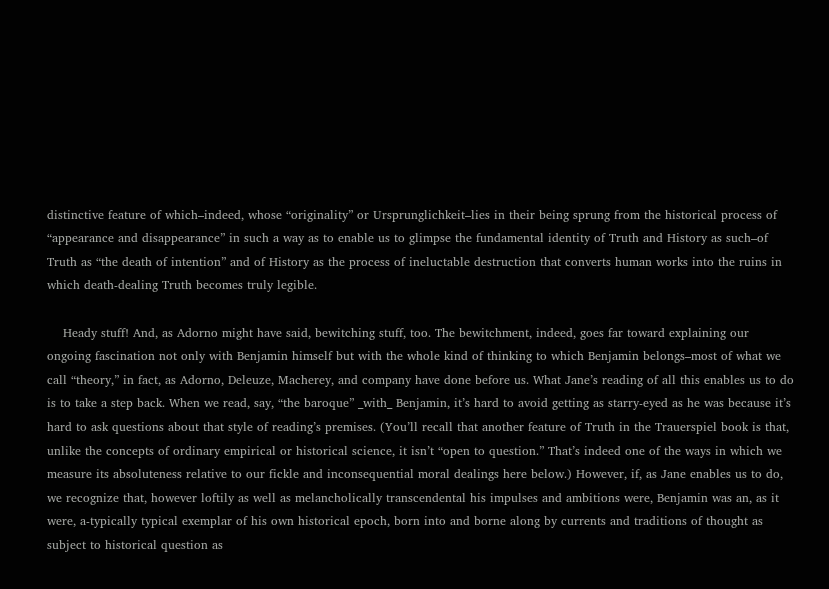distinctive feature of which–indeed, whose “originality” or Ursprunglichkeit–lies in their being sprung from the historical process of “appearance and disappearance” in such a way as to enable us to glimpse the fundamental identity of Truth and History as such–of Truth as “the death of intention” and of History as the process of ineluctable destruction that converts human works into the ruins in which death-dealing Truth becomes truly legible.

    Heady stuff! And, as Adorno might have said, bewitching stuff, too. The bewitchment, indeed, goes far toward explaining our ongoing fascination not only with Benjamin himself but with the whole kind of thinking to which Benjamin belongs–most of what we call “theory,” in fact, as Adorno, Deleuze, Macherey, and company have done before us. What Jane’s reading of all this enables us to do is to take a step back. When we read, say, “the baroque” _with_ Benjamin, it’s hard to avoid getting as starry-eyed as he was because it’s hard to ask questions about that style of reading’s premises. (You’ll recall that another feature of Truth in the Trauerspiel book is that, unlike the concepts of ordinary empirical or historical science, it isn’t “open to question.” That’s indeed one of the ways in which we measure its absoluteness relative to our fickle and inconsequential moral dealings here below.) However, if, as Jane enables us to do, we recognize that, however loftily as well as melancholically transcendental his impulses and ambitions were, Benjamin was an, as it were, a-typically typical exemplar of his own historical epoch, born into and borne along by currents and traditions of thought as subject to historical question as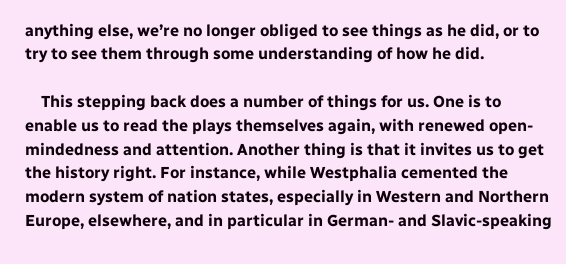anything else, we’re no longer obliged to see things as he did, or to try to see them through some understanding of how he did.

    This stepping back does a number of things for us. One is to enable us to read the plays themselves again, with renewed open-mindedness and attention. Another thing is that it invites us to get the history right. For instance, while Westphalia cemented the modern system of nation states, especially in Western and Northern Europe, elsewhere, and in particular in German- and Slavic-speaking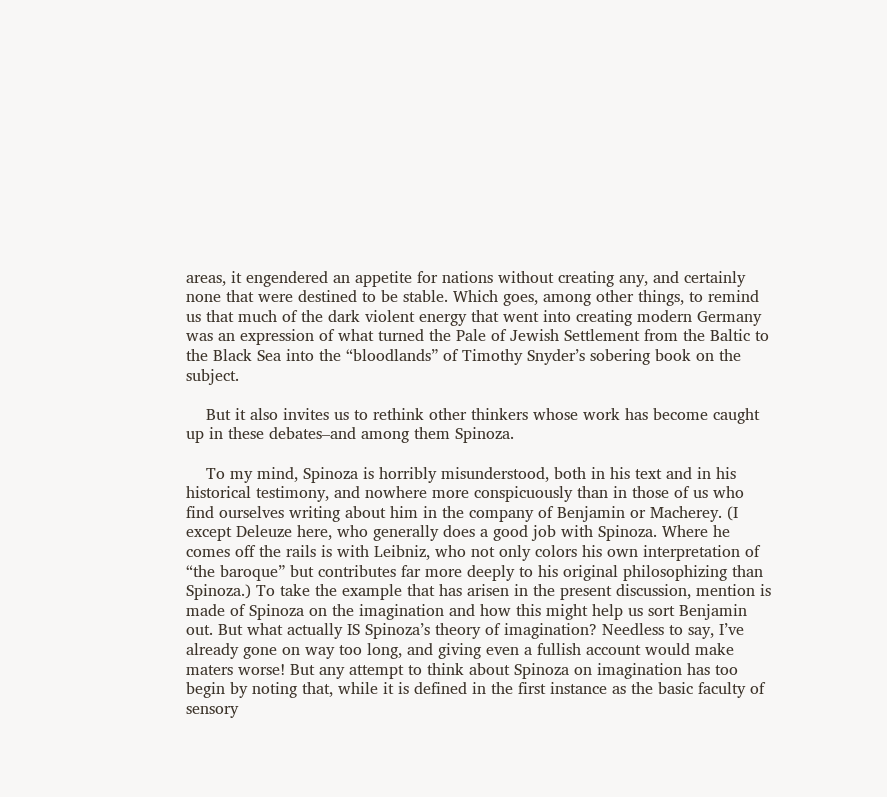areas, it engendered an appetite for nations without creating any, and certainly none that were destined to be stable. Which goes, among other things, to remind us that much of the dark violent energy that went into creating modern Germany was an expression of what turned the Pale of Jewish Settlement from the Baltic to the Black Sea into the “bloodlands” of Timothy Snyder’s sobering book on the subject.

    But it also invites us to rethink other thinkers whose work has become caught up in these debates–and among them Spinoza.

    To my mind, Spinoza is horribly misunderstood, both in his text and in his historical testimony, and nowhere more conspicuously than in those of us who find ourselves writing about him in the company of Benjamin or Macherey. (I except Deleuze here, who generally does a good job with Spinoza. Where he comes off the rails is with Leibniz, who not only colors his own interpretation of “the baroque” but contributes far more deeply to his original philosophizing than Spinoza.) To take the example that has arisen in the present discussion, mention is made of Spinoza on the imagination and how this might help us sort Benjamin out. But what actually IS Spinoza’s theory of imagination? Needless to say, I’ve already gone on way too long, and giving even a fullish account would make maters worse! But any attempt to think about Spinoza on imagination has too begin by noting that, while it is defined in the first instance as the basic faculty of sensory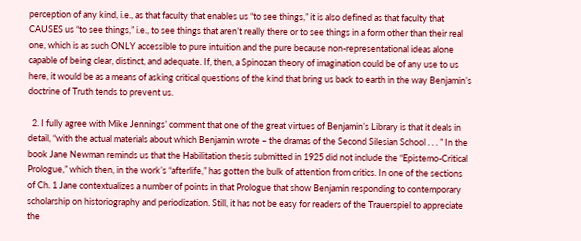perception of any kind, i.e., as that faculty that enables us “to see things,” it is also defined as that faculty that CAUSES us “to see things,” i.e., to see things that aren’t really there or to see things in a form other than their real one, which is as such ONLY accessible to pure intuition and the pure because non-representational ideas alone capable of being clear, distinct, and adequate. If, then, a Spinozan theory of imagination could be of any use to us here, it would be as a means of asking critical questions of the kind that bring us back to earth in the way Benjamin’s doctrine of Truth tends to prevent us.

  2. I fully agree with Mike Jennings’ comment that one of the great virtues of Benjamin’s Library is that it deals in detail, “with the actual materials about which Benjamin wrote – the dramas of the Second Silesian School . . . ” In the book Jane Newman reminds us that the Habilitation thesis submitted in 1925 did not include the “Epistemo-Critical Prologue,” which then, in the work’s “afterlife,” has gotten the bulk of attention from critics. In one of the sections of Ch. 1 Jane contextualizes a number of points in that Prologue that show Benjamin responding to contemporary scholarship on historiography and periodization. Still, it has not be easy for readers of the Trauerspiel to appreciate the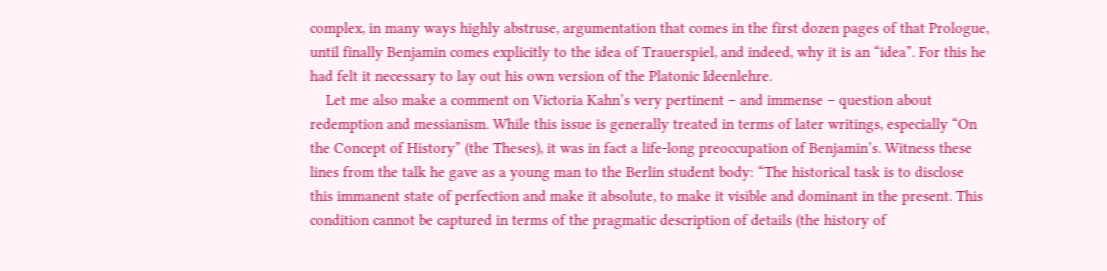complex, in many ways highly abstruse, argumentation that comes in the first dozen pages of that Prologue, until finally Benjamin comes explicitly to the idea of Trauerspiel, and indeed, why it is an “idea”. For this he had felt it necessary to lay out his own version of the Platonic Ideenlehre.
    Let me also make a comment on Victoria Kahn’s very pertinent – and immense – question about redemption and messianism. While this issue is generally treated in terms of later writings, especially “On the Concept of History” (the Theses), it was in fact a life-long preoccupation of Benjamin’s. Witness these lines from the talk he gave as a young man to the Berlin student body: “The historical task is to disclose this immanent state of perfection and make it absolute, to make it visible and dominant in the present. This condition cannot be captured in terms of the pragmatic description of details (the history of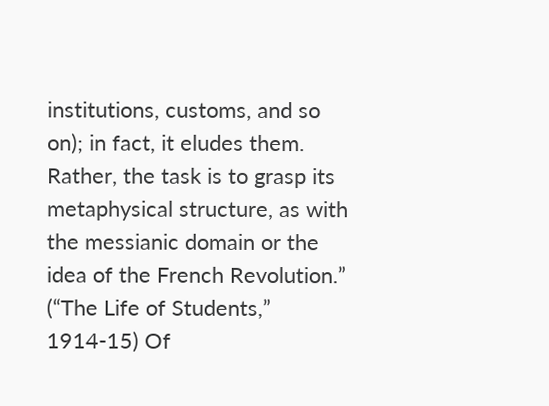institutions, customs, and so on); in fact, it eludes them. Rather, the task is to grasp its metaphysical structure, as with the messianic domain or the idea of the French Revolution.” (“The Life of Students,” 1914-15) Of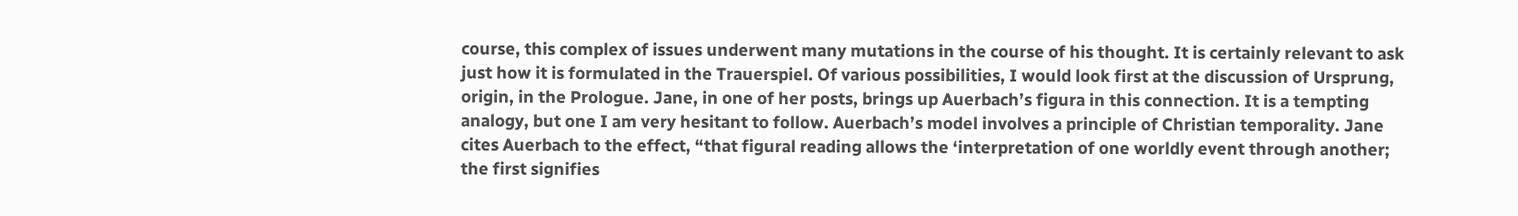course, this complex of issues underwent many mutations in the course of his thought. It is certainly relevant to ask just how it is formulated in the Trauerspiel. Of various possibilities, I would look first at the discussion of Ursprung, origin, in the Prologue. Jane, in one of her posts, brings up Auerbach’s figura in this connection. It is a tempting analogy, but one I am very hesitant to follow. Auerbach’s model involves a principle of Christian temporality. Jane cites Auerbach to the effect, “that figural reading allows the ‘interpretation of one worldly event through another; the first signifies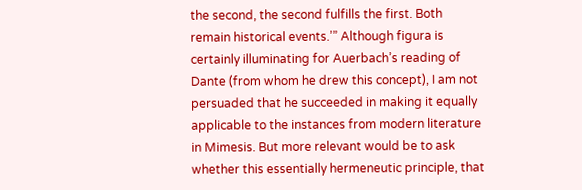the second, the second fulfills the first. Both remain historical events.’” Although figura is certainly illuminating for Auerbach’s reading of Dante (from whom he drew this concept), I am not persuaded that he succeeded in making it equally applicable to the instances from modern literature in Mimesis. But more relevant would be to ask whether this essentially hermeneutic principle, that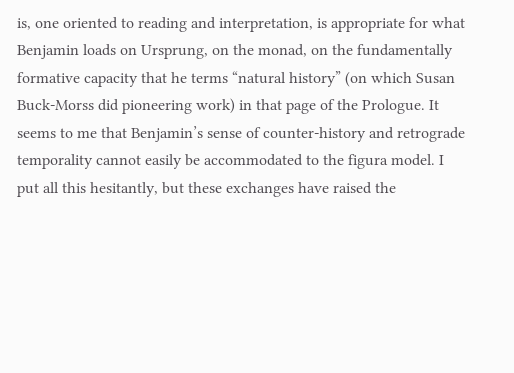is, one oriented to reading and interpretation, is appropriate for what Benjamin loads on Ursprung, on the monad, on the fundamentally formative capacity that he terms “natural history” (on which Susan Buck-Morss did pioneering work) in that page of the Prologue. It seems to me that Benjamin’s sense of counter-history and retrograde temporality cannot easily be accommodated to the figura model. I put all this hesitantly, but these exchanges have raised the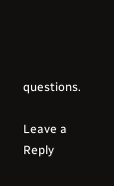questions.

Leave a Reply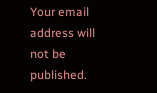Your email address will not be published.